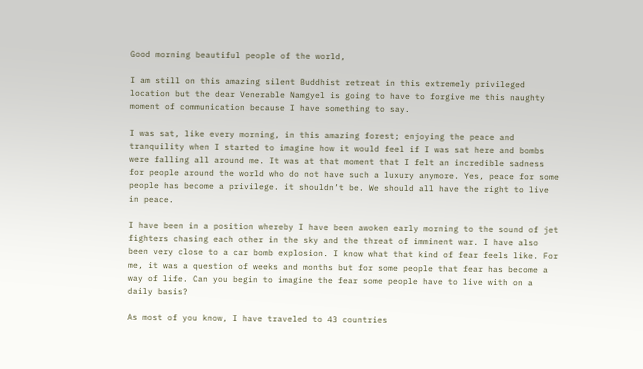Good morning beautiful people of the world,

I am still on this amazing silent Buddhist retreat in this extremely privileged location but the dear Venerable Namgyel is going to have to forgive me this naughty moment of communication because I have something to say.

I was sat, like every morning, in this amazing forest; enjoying the peace and tranquility when I started to imagine how it would feel if I was sat here and bombs were falling all around me. It was at that moment that I felt an incredible sadness for people around the world who do not have such a luxury anymore. Yes, peace for some people has become a privilege. it shouldn’t be. We should all have the right to live in peace.

I have been in a position whereby I have been awoken early morning to the sound of jet fighters chasing each other in the sky and the threat of imminent war. I have also been very close to a car bomb explosion. I know what that kind of fear feels like. For me, it was a question of weeks and months but for some people that fear has become a way of life. Can you begin to imagine the fear some people have to live with on a daily basis?

As most of you know, I have traveled to 43 countries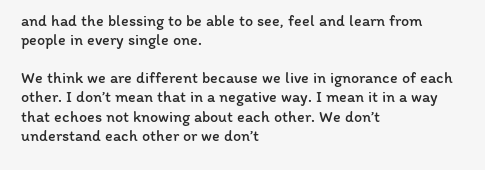and had the blessing to be able to see, feel and learn from people in every single one.

We think we are different because we live in ignorance of each other. I don’t mean that in a negative way. I mean it in a way that echoes not knowing about each other. We don’t understand each other or we don’t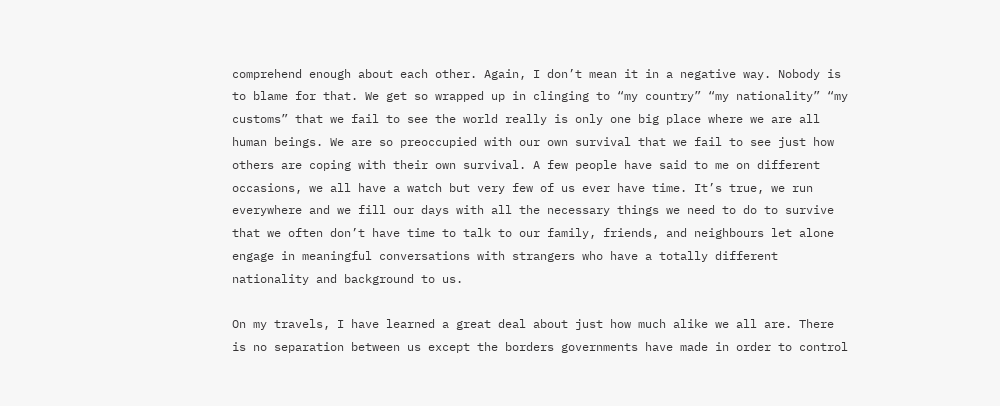comprehend enough about each other. Again, I don’t mean it in a negative way. Nobody is to blame for that. We get so wrapped up in clinging to “my country” “my nationality” “my customs” that we fail to see the world really is only one big place where we are all human beings. We are so preoccupied with our own survival that we fail to see just how others are coping with their own survival. A few people have said to me on different occasions, we all have a watch but very few of us ever have time. It’s true, we run everywhere and we fill our days with all the necessary things we need to do to survive that we often don’t have time to talk to our family, friends, and neighbours let alone engage in meaningful conversations with strangers who have a totally different nationality and background to us.

On my travels, I have learned a great deal about just how much alike we all are. There is no separation between us except the borders governments have made in order to control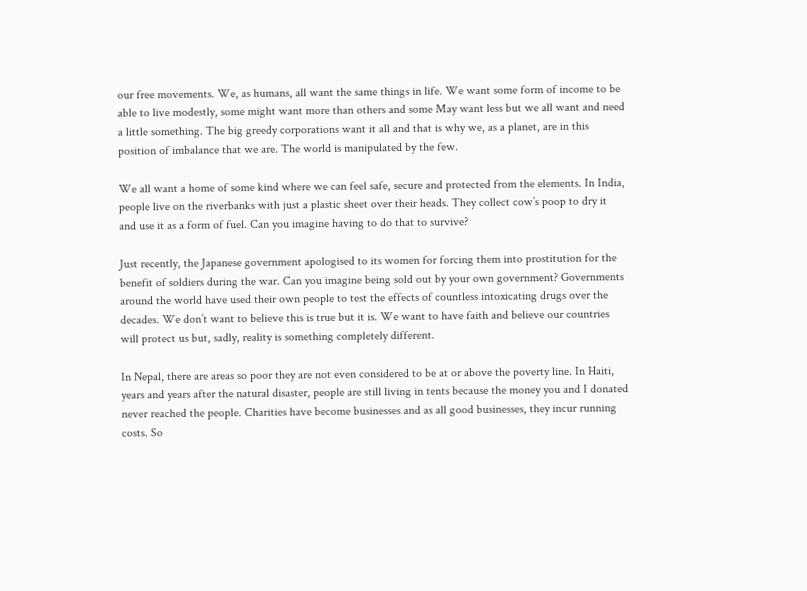our free movements. We, as humans, all want the same things in life. We want some form of income to be able to live modestly, some might want more than others and some May want less but we all want and need a little something. The big greedy corporations want it all and that is why we, as a planet, are in this position of imbalance that we are. The world is manipulated by the few.

We all want a home of some kind where we can feel safe, secure and protected from the elements. In India, people live on the riverbanks with just a plastic sheet over their heads. They collect cow’s poop to dry it and use it as a form of fuel. Can you imagine having to do that to survive?

Just recently, the Japanese government apologised to its women for forcing them into prostitution for the benefit of soldiers during the war. Can you imagine being sold out by your own government? Governments around the world have used their own people to test the effects of countless intoxicating drugs over the decades. We don’t want to believe this is true but it is. We want to have faith and believe our countries will protect us but, sadly, reality is something completely different.

In Nepal, there are areas so poor they are not even considered to be at or above the poverty line. In Haiti, years and years after the natural disaster, people are still living in tents because the money you and I donated never reached the people. Charities have become businesses and as all good businesses, they incur running costs. So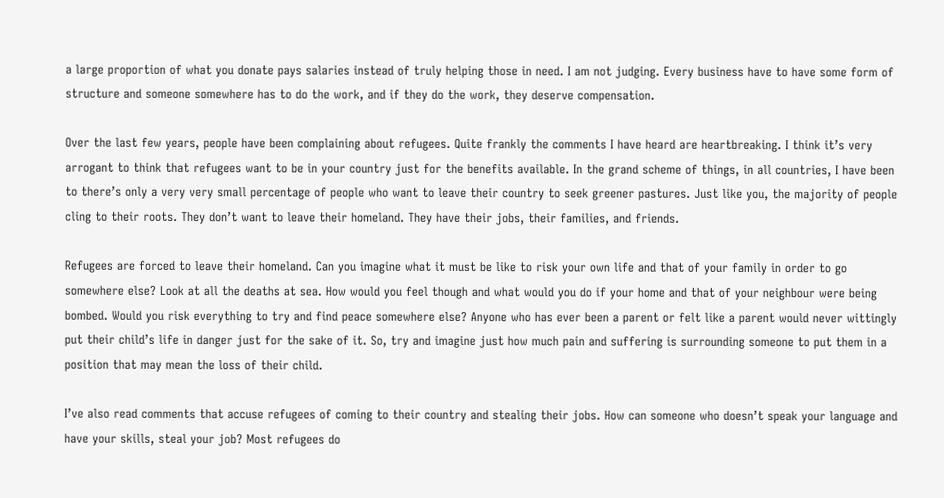a large proportion of what you donate pays salaries instead of truly helping those in need. I am not judging. Every business have to have some form of structure and someone somewhere has to do the work, and if they do the work, they deserve compensation.

Over the last few years, people have been complaining about refugees. Quite frankly the comments I have heard are heartbreaking. I think it’s very arrogant to think that refugees want to be in your country just for the benefits available. In the grand scheme of things, in all countries, I have been to there’s only a very very small percentage of people who want to leave their country to seek greener pastures. Just like you, the majority of people cling to their roots. They don’t want to leave their homeland. They have their jobs, their families, and friends.

Refugees are forced to leave their homeland. Can you imagine what it must be like to risk your own life and that of your family in order to go somewhere else? Look at all the deaths at sea. How would you feel though and what would you do if your home and that of your neighbour were being bombed. Would you risk everything to try and find peace somewhere else? Anyone who has ever been a parent or felt like a parent would never wittingly put their child’s life in danger just for the sake of it. So, try and imagine just how much pain and suffering is surrounding someone to put them in a position that may mean the loss of their child.

I’ve also read comments that accuse refugees of coming to their country and stealing their jobs. How can someone who doesn’t speak your language and have your skills, steal your job? Most refugees do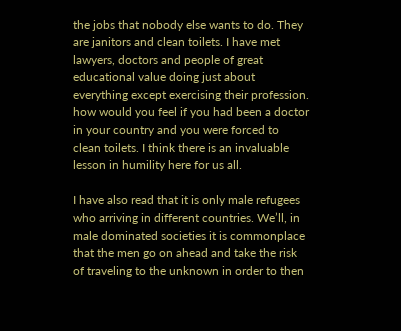the jobs that nobody else wants to do. They are janitors and clean toilets. I have met lawyers, doctors and people of great educational value doing just about everything except exercising their profession. how would you feel if you had been a doctor in your country and you were forced to clean toilets. I think there is an invaluable lesson in humility here for us all.

I have also read that it is only male refugees who arriving in different countries. We’ll, in male dominated societies it is commonplace that the men go on ahead and take the risk of traveling to the unknown in order to then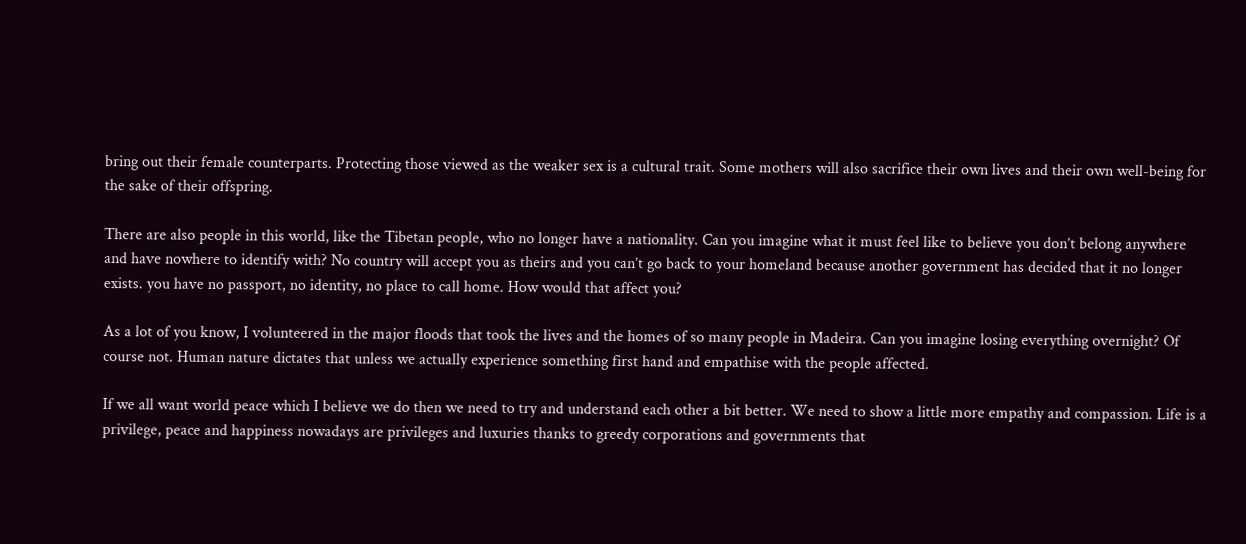bring out their female counterparts. Protecting those viewed as the weaker sex is a cultural trait. Some mothers will also sacrifice their own lives and their own well-being for the sake of their offspring.

There are also people in this world, like the Tibetan people, who no longer have a nationality. Can you imagine what it must feel like to believe you don’t belong anywhere and have nowhere to identify with? No country will accept you as theirs and you can’t go back to your homeland because another government has decided that it no longer exists. you have no passport, no identity, no place to call home. How would that affect you?

As a lot of you know, I volunteered in the major floods that took the lives and the homes of so many people in Madeira. Can you imagine losing everything overnight? Of course not. Human nature dictates that unless we actually experience something first hand and empathise with the people affected.

If we all want world peace which I believe we do then we need to try and understand each other a bit better. We need to show a little more empathy and compassion. Life is a privilege, peace and happiness nowadays are privileges and luxuries thanks to greedy corporations and governments that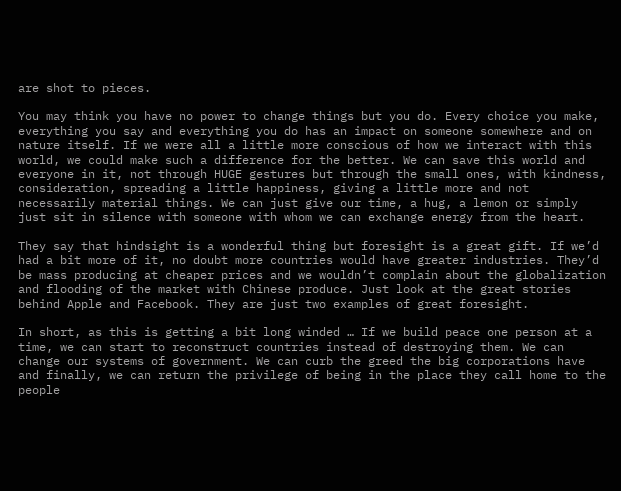are shot to pieces.

You may think you have no power to change things but you do. Every choice you make, everything you say and everything you do has an impact on someone somewhere and on nature itself. If we were all a little more conscious of how we interact with this world, we could make such a difference for the better. We can save this world and everyone in it, not through HUGE gestures but through the small ones, with kindness, consideration, spreading a little happiness, giving a little more and not necessarily material things. We can just give our time, a hug, a lemon or simply just sit in silence with someone with whom we can exchange energy from the heart.

They say that hindsight is a wonderful thing but foresight is a great gift. If we’d had a bit more of it, no doubt more countries would have greater industries. They’d be mass producing at cheaper prices and we wouldn’t complain about the globalization and flooding of the market with Chinese produce. Just look at the great stories behind Apple and Facebook. They are just two examples of great foresight.

In short, as this is getting a bit long winded … If we build peace one person at a time, we can start to reconstruct countries instead of destroying them. We can change our systems of government. We can curb the greed the big corporations have and finally, we can return the privilege of being in the place they call home to the people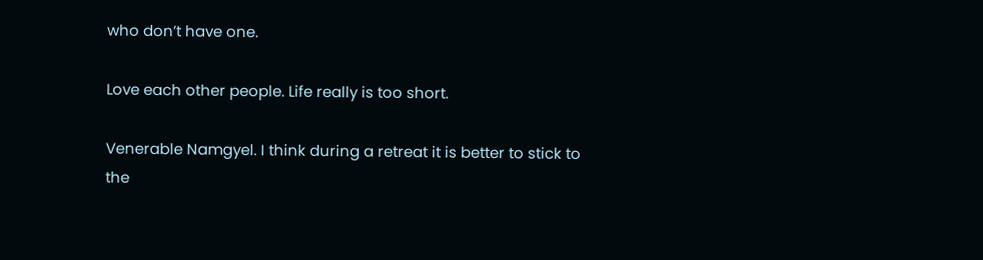who don’t have one.

Love each other people. Life really is too short.

Venerable Namgyel. I think during a retreat it is better to stick to the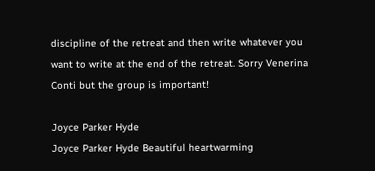discipline of the retreat and then write whatever you want to write at the end of the retreat. Sorry Venerina Conti but the group is important!

Joyce Parker Hyde
Joyce Parker Hyde Beautiful heartwarming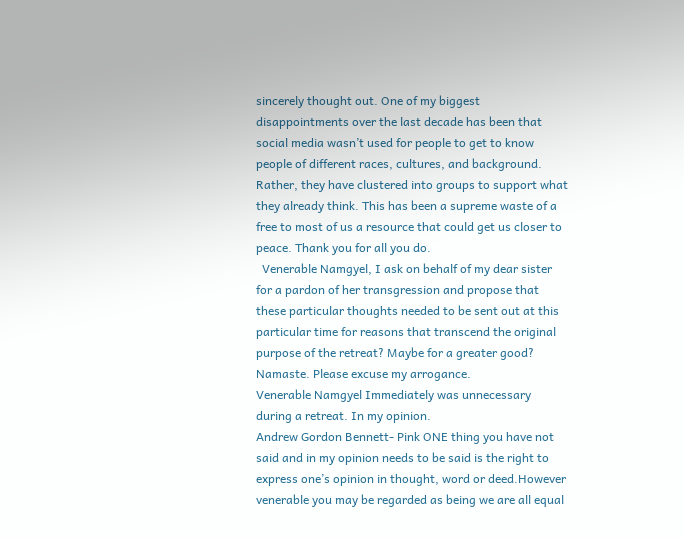sincerely thought out. One of my biggest disappointments over the last decade has been that social media wasn’t used for people to get to know people of different races, cultures, and background. Rather, they have clustered into groups to support what they already think. This has been a supreme waste of a free to most of us a resource that could get us closer to peace. Thank you for all you do.
  Venerable Namgyel, I ask on behalf of my dear sister for a pardon of her transgression and propose that these particular thoughts needed to be sent out at this particular time for reasons that transcend the original purpose of the retreat? Maybe for a greater good? Namaste. Please excuse my arrogance.
Venerable Namgyel Immediately was unnecessary during a retreat. In my opinion.
Andrew Gordon Bennett- Pink ONE thing you have not said and in my opinion needs to be said is the right to express one’s opinion in thought, word or deed.However venerable you may be regarded as being we are all equal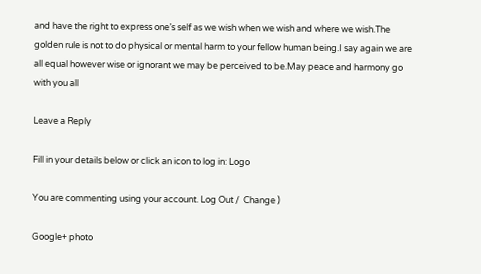and have the right to express one’s self as we wish when we wish and where we wish.The golden rule is not to do physical or mental harm to your fellow human being.I say again we are all equal however wise or ignorant we may be perceived to be.May peace and harmony go with you all

Leave a Reply

Fill in your details below or click an icon to log in: Logo

You are commenting using your account. Log Out /  Change )

Google+ photo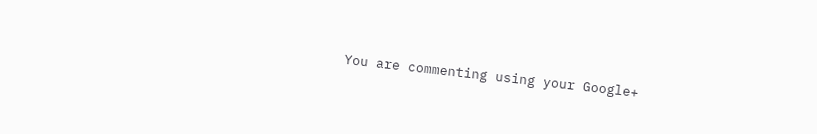You are commenting using your Google+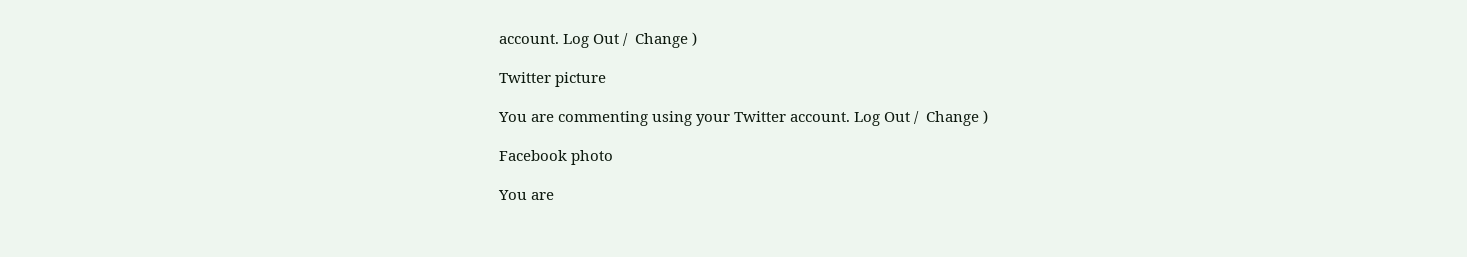account. Log Out /  Change )

Twitter picture

You are commenting using your Twitter account. Log Out /  Change )

Facebook photo

You are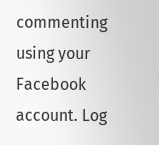commenting using your Facebook account. Log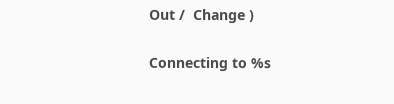Out /  Change )


Connecting to %s